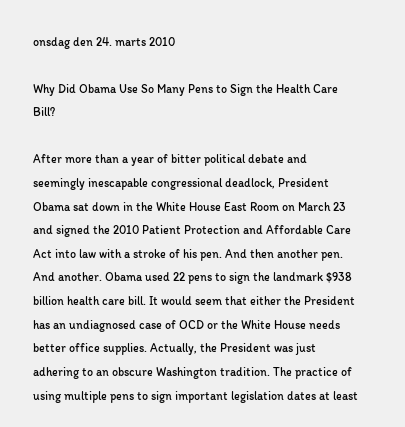onsdag den 24. marts 2010

Why Did Obama Use So Many Pens to Sign the Health Care Bill?

After more than a year of bitter political debate and seemingly inescapable congressional deadlock, President Obama sat down in the White House East Room on March 23 and signed the 2010 Patient Protection and Affordable Care Act into law with a stroke of his pen. And then another pen. And another. Obama used 22 pens to sign the landmark $938 billion health care bill. It would seem that either the President has an undiagnosed case of OCD or the White House needs better office supplies. Actually, the President was just adhering to an obscure Washington tradition. The practice of using multiple pens to sign important legislation dates at least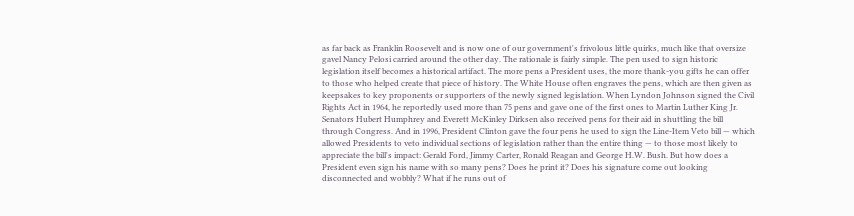as far back as Franklin Roosevelt and is now one of our government's frivolous little quirks, much like that oversize gavel Nancy Pelosi carried around the other day. The rationale is fairly simple. The pen used to sign historic legislation itself becomes a historical artifact. The more pens a President uses, the more thank-you gifts he can offer to those who helped create that piece of history. The White House often engraves the pens, which are then given as keepsakes to key proponents or supporters of the newly signed legislation. When Lyndon Johnson signed the Civil Rights Act in 1964, he reportedly used more than 75 pens and gave one of the first ones to Martin Luther King Jr. Senators Hubert Humphrey and Everett McKinley Dirksen also received pens for their aid in shuttling the bill through Congress. And in 1996, President Clinton gave the four pens he used to sign the Line-Item Veto bill — which allowed Presidents to veto individual sections of legislation rather than the entire thing — to those most likely to appreciate the bill's impact: Gerald Ford, Jimmy Carter, Ronald Reagan and George H.W. Bush. But how does a President even sign his name with so many pens? Does he print it? Does his signature come out looking disconnected and wobbly? What if he runs out of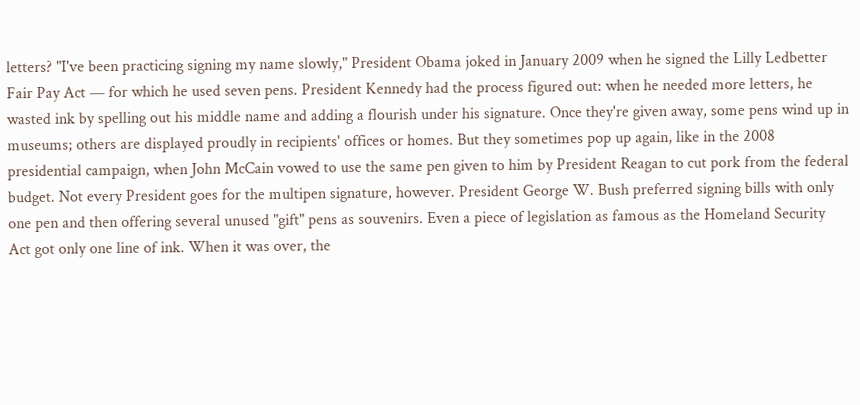letters? "I've been practicing signing my name slowly," President Obama joked in January 2009 when he signed the Lilly Ledbetter Fair Pay Act — for which he used seven pens. President Kennedy had the process figured out: when he needed more letters, he wasted ink by spelling out his middle name and adding a flourish under his signature. Once they're given away, some pens wind up in museums; others are displayed proudly in recipients' offices or homes. But they sometimes pop up again, like in the 2008 presidential campaign, when John McCain vowed to use the same pen given to him by President Reagan to cut pork from the federal budget. Not every President goes for the multipen signature, however. President George W. Bush preferred signing bills with only one pen and then offering several unused "gift" pens as souvenirs. Even a piece of legislation as famous as the Homeland Security Act got only one line of ink. When it was over, the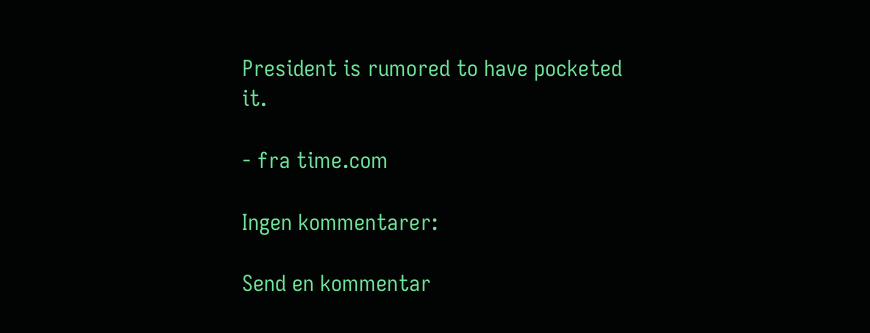President is rumored to have pocketed it.

- fra time.com

Ingen kommentarer:

Send en kommentar